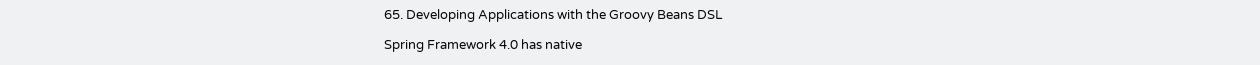65. Developing Applications with the Groovy Beans DSL

Spring Framework 4.0 has native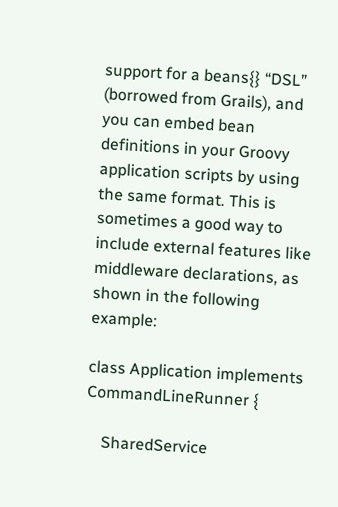support for a beans{} “DSL” (borrowed from Grails), and you can embed bean definitions in your Groovy application scripts by using the same format. This is sometimes a good way to include external features like middleware declarations, as shown in the following example:

class Application implements CommandLineRunner {

    SharedService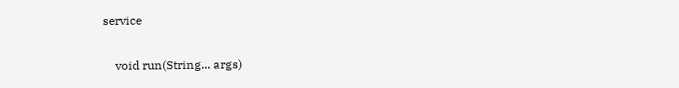service

    void run(String... args)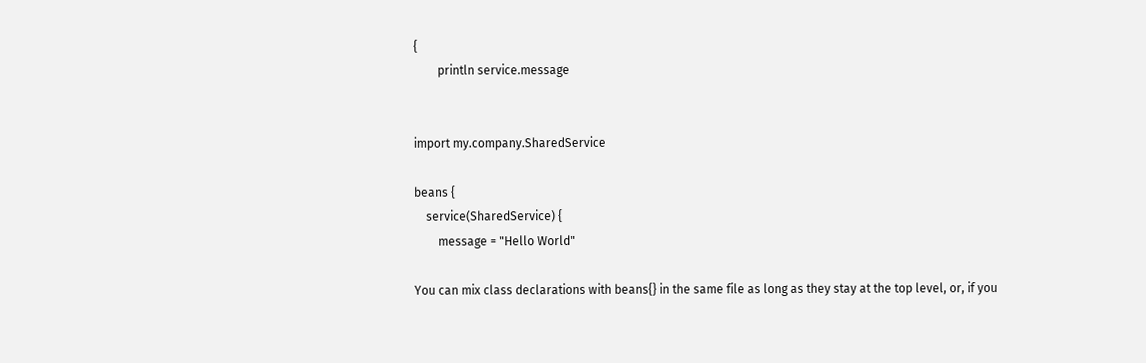{
        println service.message


import my.company.SharedService

beans {
    service(SharedService) {
        message = "Hello World"

You can mix class declarations with beans{} in the same file as long as they stay at the top level, or, if you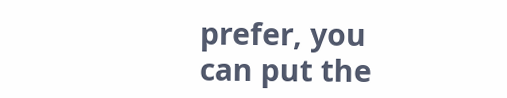prefer, you can put the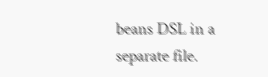beans DSL in a separate file.